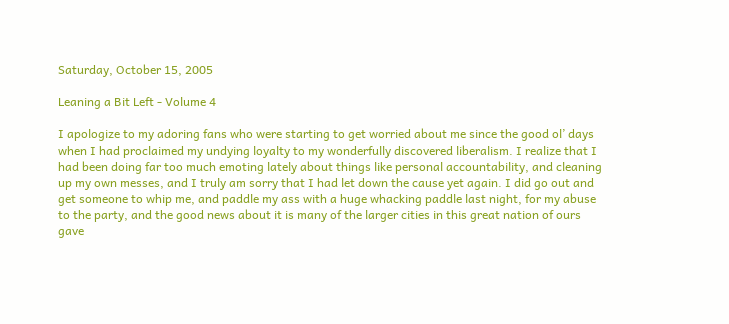Saturday, October 15, 2005

Leaning a Bit Left - Volume 4

I apologize to my adoring fans who were starting to get worried about me since the good ol’ days when I had proclaimed my undying loyalty to my wonderfully discovered liberalism. I realize that I had been doing far too much emoting lately about things like personal accountability, and cleaning up my own messes, and I truly am sorry that I had let down the cause yet again. I did go out and get someone to whip me, and paddle my ass with a huge whacking paddle last night, for my abuse to the party, and the good news about it is many of the larger cities in this great nation of ours gave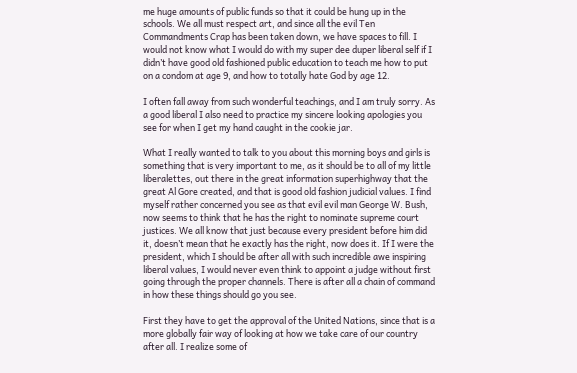me huge amounts of public funds so that it could be hung up in the schools. We all must respect art, and since all the evil Ten Commandments Crap has been taken down, we have spaces to fill. I would not know what I would do with my super dee duper liberal self if I didn’t have good old fashioned public education to teach me how to put on a condom at age 9, and how to totally hate God by age 12.

I often fall away from such wonderful teachings, and I am truly sorry. As a good liberal I also need to practice my sincere looking apologies you see for when I get my hand caught in the cookie jar.

What I really wanted to talk to you about this morning boys and girls is something that is very important to me, as it should be to all of my little liberalettes, out there in the great information superhighway that the great Al Gore created, and that is good old fashion judicial values. I find myself rather concerned you see as that evil evil man George W. Bush, now seems to think that he has the right to nominate supreme court justices. We all know that just because every president before him did it, doesn’t mean that he exactly has the right, now does it. If I were the president, which I should be after all with such incredible awe inspiring liberal values, I would never even think to appoint a judge without first going through the proper channels. There is after all a chain of command in how these things should go you see.

First they have to get the approval of the United Nations, since that is a more globally fair way of looking at how we take care of our country after all. I realize some of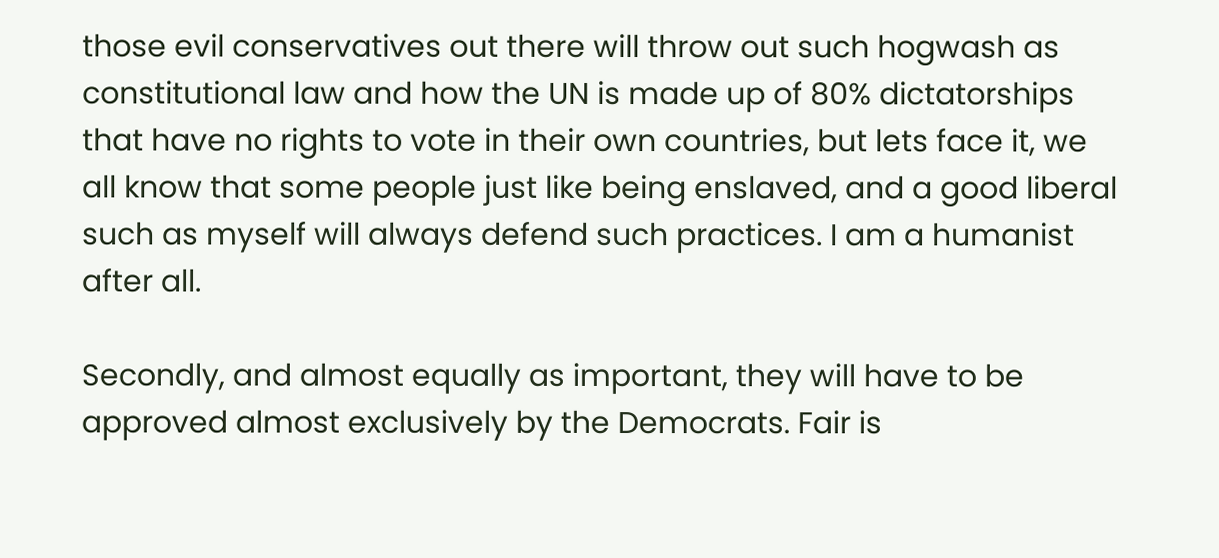those evil conservatives out there will throw out such hogwash as constitutional law and how the UN is made up of 80% dictatorships that have no rights to vote in their own countries, but lets face it, we all know that some people just like being enslaved, and a good liberal such as myself will always defend such practices. I am a humanist after all.

Secondly, and almost equally as important, they will have to be approved almost exclusively by the Democrats. Fair is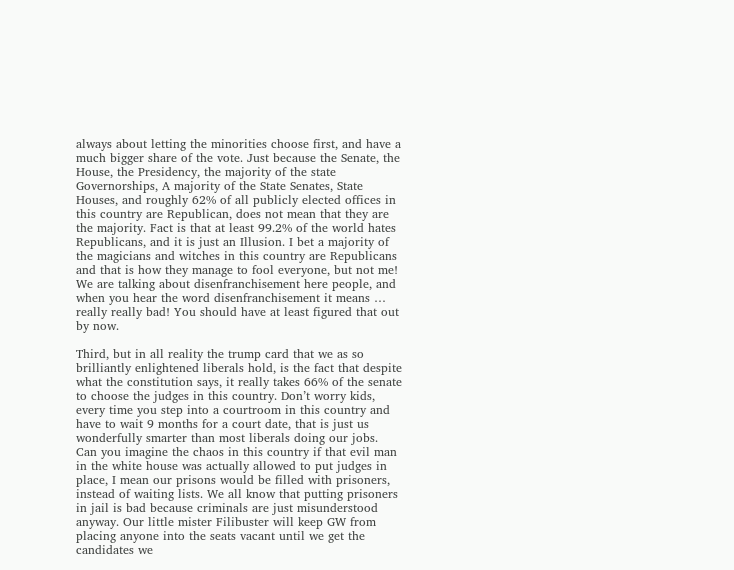always about letting the minorities choose first, and have a much bigger share of the vote. Just because the Senate, the House, the Presidency, the majority of the state Governorships, A majority of the State Senates, State Houses, and roughly 62% of all publicly elected offices in this country are Republican, does not mean that they are the majority. Fact is that at least 99.2% of the world hates Republicans, and it is just an Illusion. I bet a majority of the magicians and witches in this country are Republicans and that is how they manage to fool everyone, but not me! We are talking about disenfranchisement here people, and when you hear the word disenfranchisement it means … really really bad! You should have at least figured that out by now.

Third, but in all reality the trump card that we as so brilliantly enlightened liberals hold, is the fact that despite what the constitution says, it really takes 66% of the senate to choose the judges in this country. Don’t worry kids, every time you step into a courtroom in this country and have to wait 9 months for a court date, that is just us wonderfully smarter than most liberals doing our jobs. Can you imagine the chaos in this country if that evil man in the white house was actually allowed to put judges in place, I mean our prisons would be filled with prisoners, instead of waiting lists. We all know that putting prisoners in jail is bad because criminals are just misunderstood anyway. Our little mister Filibuster will keep GW from placing anyone into the seats vacant until we get the candidates we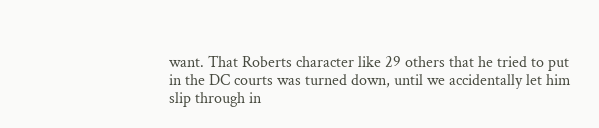want. That Roberts character like 29 others that he tried to put in the DC courts was turned down, until we accidentally let him slip through in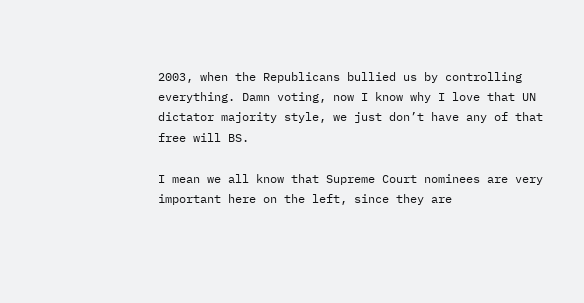2003, when the Republicans bullied us by controlling everything. Damn voting, now I know why I love that UN dictator majority style, we just don’t have any of that free will BS.

I mean we all know that Supreme Court nominees are very important here on the left, since they are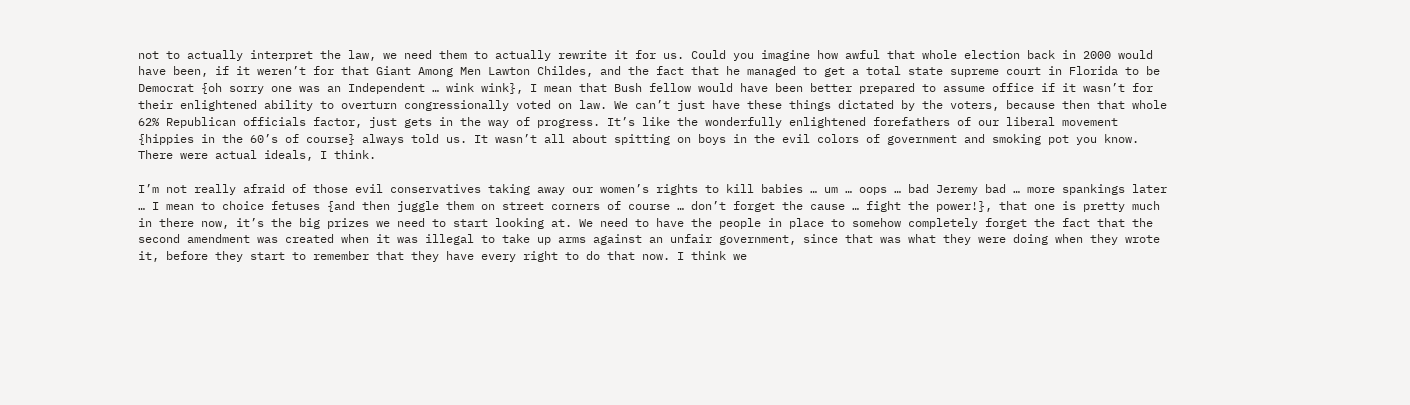not to actually interpret the law, we need them to actually rewrite it for us. Could you imagine how awful that whole election back in 2000 would have been, if it weren’t for that Giant Among Men Lawton Childes, and the fact that he managed to get a total state supreme court in Florida to be Democrat {oh sorry one was an Independent … wink wink}, I mean that Bush fellow would have been better prepared to assume office if it wasn’t for their enlightened ability to overturn congressionally voted on law. We can’t just have these things dictated by the voters, because then that whole 62% Republican officials factor, just gets in the way of progress. It’s like the wonderfully enlightened forefathers of our liberal movement {hippies in the 60’s of course} always told us. It wasn’t all about spitting on boys in the evil colors of government and smoking pot you know. There were actual ideals, I think.

I’m not really afraid of those evil conservatives taking away our women’s rights to kill babies … um … oops … bad Jeremy bad … more spankings later … I mean to choice fetuses {and then juggle them on street corners of course … don’t forget the cause … fight the power!}, that one is pretty much in there now, it’s the big prizes we need to start looking at. We need to have the people in place to somehow completely forget the fact that the second amendment was created when it was illegal to take up arms against an unfair government, since that was what they were doing when they wrote it, before they start to remember that they have every right to do that now. I think we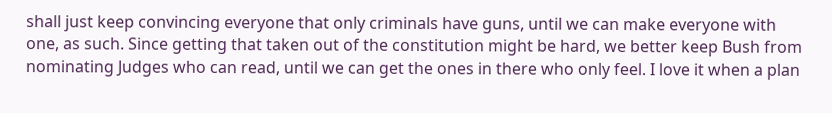shall just keep convincing everyone that only criminals have guns, until we can make everyone with one, as such. Since getting that taken out of the constitution might be hard, we better keep Bush from nominating Judges who can read, until we can get the ones in there who only feel. I love it when a plan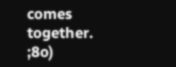comes together. ;8o)